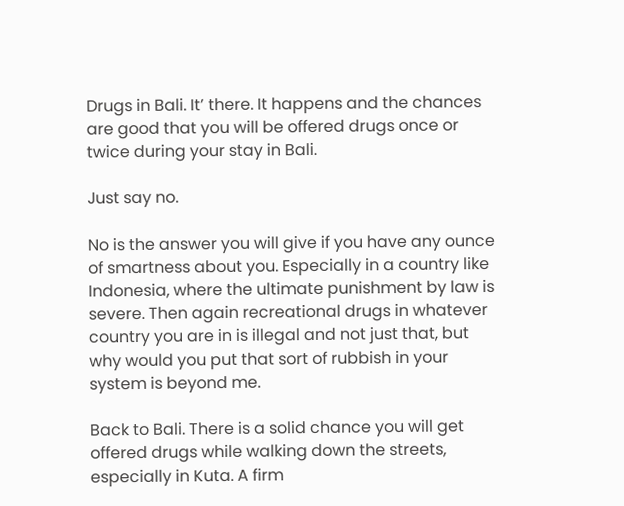Drugs in Bali. It’ there. It happens and the chances are good that you will be offered drugs once or twice during your stay in Bali.

Just say no.

No is the answer you will give if you have any ounce of smartness about you. Especially in a country like Indonesia, where the ultimate punishment by law is severe. Then again recreational drugs in whatever country you are in is illegal and not just that, but why would you put that sort of rubbish in your system is beyond me.

Back to Bali. There is a solid chance you will get offered drugs while walking down the streets, especially in Kuta. A firm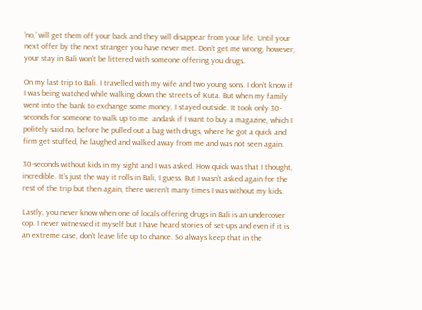‘no,’ will get them off your back and they will disappear from your life. Until your next offer by the next stranger you have never met. Don’t get me wrong, however, your stay in Bali won’t be littered with someone offering you drugs.

On my last trip to Bali. I travelled with my wife and two young sons. I don’t know if I was being watched while walking down the streets of Kuta. But when my family went into the bank to exchange some money, I stayed outside. It took only 30-seconds for someone to walk up to me  andask if I want to buy a magazine, which I politely said no, before he pulled out a bag with drugs, where he got a quick and firm get stuffed, he laughed and walked away from me and was not seen again.

30-seconds without kids in my sight and I was asked. How quick was that I thought, incredible. It’s just the way it rolls in Bali, I guess. But I wasn’t asked again for the rest of the trip but then again, there weren’t many times I was without my kids.

Lastly, you never know when one of locals offering drugs in Bali is an undercover cop. I never witnessed it myself but I have heard stories of set-ups and even if it is an extreme case, don’t leave life up to chance. So always keep that in the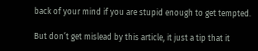back of your mind if you are stupid enough to get tempted.

But don’t get mislead by this article, it just a tip that it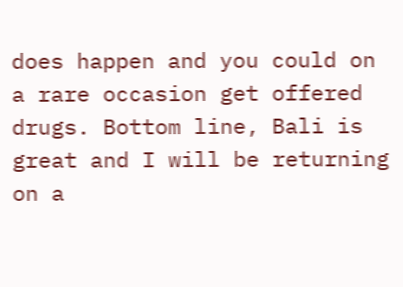does happen and you could on a rare occasion get offered drugs. Bottom line, Bali is great and I will be returning on a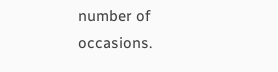number of occasions.